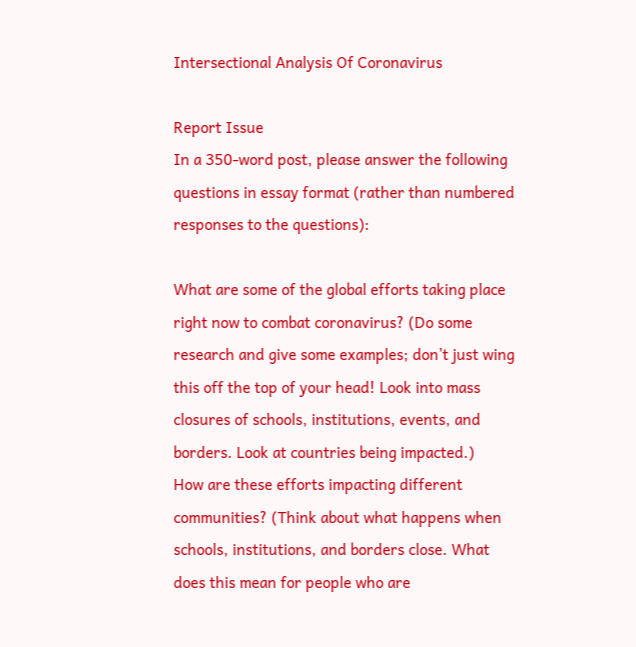Intersectional Analysis Of Coronavirus

Report Issue
In a 350-word post, please answer the following questions in essay format (rather than numbered responses to the questions):

What are some of the global efforts taking place right now to combat coronavirus? (Do some research and give some examples; don’t just wing this off the top of your head! Look into mass closures of schools, institutions, events, and borders. Look at countries being impacted.)
How are these efforts impacting different communities? (Think about what happens when schools, institutions, and borders close. What does this mean for people who are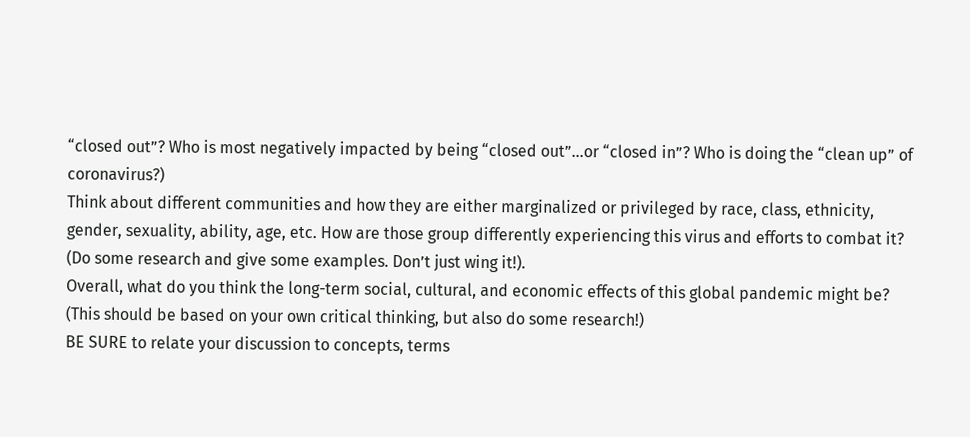“closed out”? Who is most negatively impacted by being “closed out”…or “closed in”? Who is doing the “clean up” of coronavirus?)
Think about different communities and how they are either marginalized or privileged by race, class, ethnicity, gender, sexuality, ability, age, etc. How are those group differently experiencing this virus and efforts to combat it? (Do some research and give some examples. Don’t just wing it!).
Overall, what do you think the long-term social, cultural, and economic effects of this global pandemic might be? (This should be based on your own critical thinking, but also do some research!)
BE SURE to relate your discussion to concepts, terms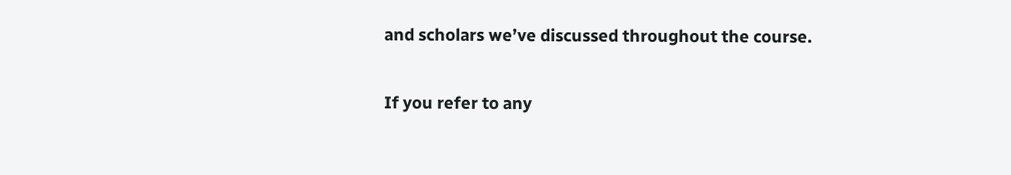and scholars we’ve discussed throughout the course.

If you refer to any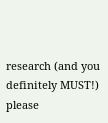research (and you definitely MUST!) please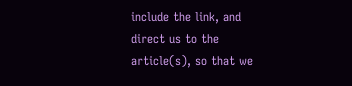include the link, and direct us to the article(s), so that we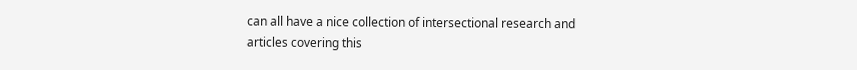can all have a nice collection of intersectional research and articles covering this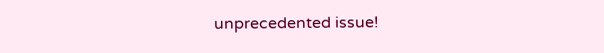unprecedented issue!